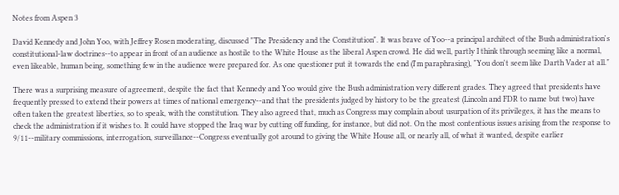Notes from Aspen 3

David Kennedy and John Yoo, with Jeffrey Rosen moderating, discussed "The Presidency and the Constitution". It was brave of Yoo--a principal architect of the Bush administration's constitutional-law doctrines--to appear in front of an audience as hostile to the White House as the liberal Aspen crowd. He did well, partly I think through seeming like a normal, even likeable, human being, something few in the audience were prepared for. As one questioner put it towards the end (I'm paraphrasing), "You don't seem like Darth Vader at all."

There was a surprising measure of agreement, despite the fact that Kennedy and Yoo would give the Bush administration very different grades. They agreed that presidents have frequently pressed to extend their powers at times of national emergency--and that the presidents judged by history to be the greatest (Lincoln and FDR to name but two) have often taken the greatest liberties, so to speak, with the constitution. They also agreed that, much as Congress may complain about usurpation of its privileges, it has the means to check the administration if it wishes to. It could have stopped the Iraq war by cutting off funding, for instance, but did not. On the most contentious issues arising from the response to 9/11--military commissions, interrogation, surveillance--Congress eventually got around to giving the White House all, or nearly all, of what it wanted, despite earlier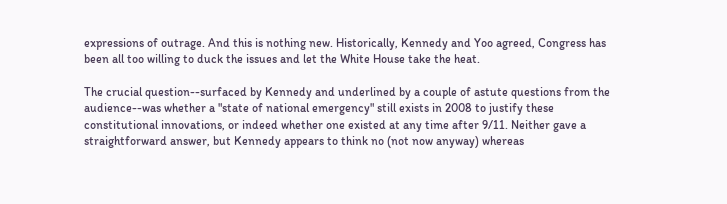expressions of outrage. And this is nothing new. Historically, Kennedy and Yoo agreed, Congress has been all too willing to duck the issues and let the White House take the heat.

The crucial question--surfaced by Kennedy and underlined by a couple of astute questions from the audience--was whether a "state of national emergency" still exists in 2008 to justify these constitutional innovations, or indeed whether one existed at any time after 9/11. Neither gave a straightforward answer, but Kennedy appears to think no (not now anyway) whereas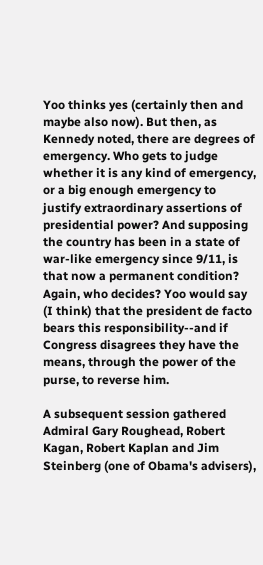Yoo thinks yes (certainly then and maybe also now). But then, as Kennedy noted, there are degrees of emergency. Who gets to judge whether it is any kind of emergency, or a big enough emergency to justify extraordinary assertions of presidential power? And supposing the country has been in a state of war-like emergency since 9/11, is that now a permanent condition? Again, who decides? Yoo would say (I think) that the president de facto bears this responsibility--and if Congress disagrees they have the means, through the power of the purse, to reverse him.

A subsequent session gathered Admiral Gary Roughead, Robert Kagan, Robert Kaplan and Jim Steinberg (one of Obama's advisers),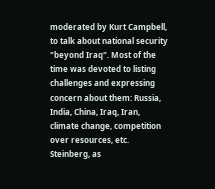moderated by Kurt Campbell, to talk about national security "beyond Iraq". Most of the time was devoted to listing challenges and expressing concern about them: Russia, India, China, Iraq, Iran, climate change, competition over resources, etc. Steinberg, as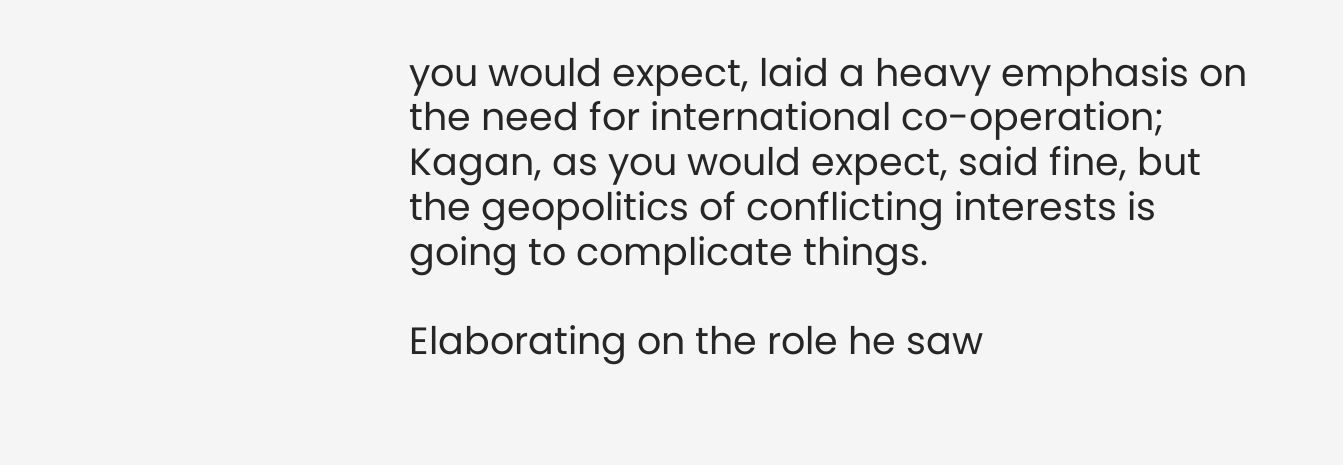you would expect, laid a heavy emphasis on the need for international co-operation; Kagan, as you would expect, said fine, but the geopolitics of conflicting interests is going to complicate things.

Elaborating on the role he saw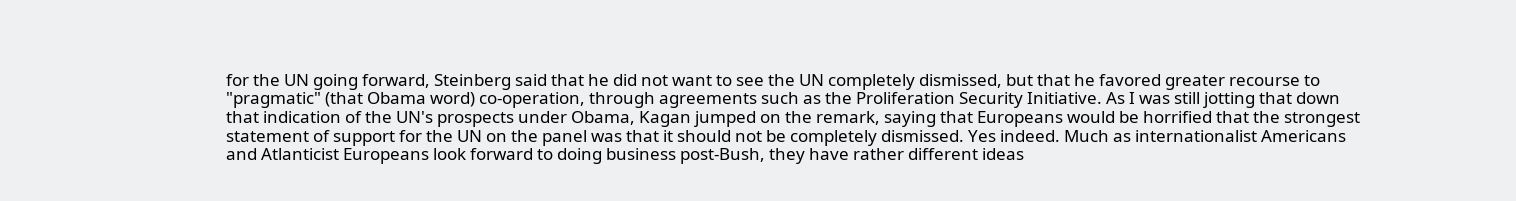for the UN going forward, Steinberg said that he did not want to see the UN completely dismissed, but that he favored greater recourse to "pragmatic" (that Obama word) co-operation, through agreements such as the Proliferation Security Initiative. As I was still jotting that down that indication of the UN's prospects under Obama, Kagan jumped on the remark, saying that Europeans would be horrified that the strongest statement of support for the UN on the panel was that it should not be completely dismissed. Yes indeed. Much as internationalist Americans and Atlanticist Europeans look forward to doing business post-Bush, they have rather different ideas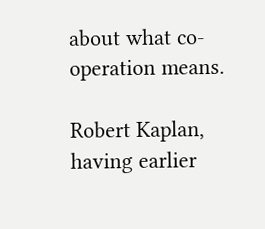about what co-operation means.

Robert Kaplan, having earlier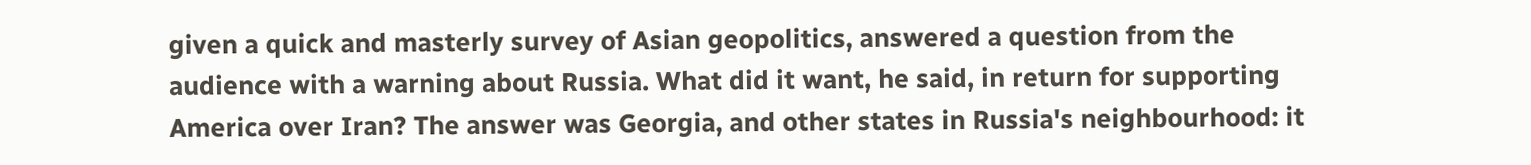given a quick and masterly survey of Asian geopolitics, answered a question from the audience with a warning about Russia. What did it want, he said, in return for supporting America over Iran? The answer was Georgia, and other states in Russia's neighbourhood: it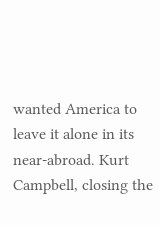wanted America to leave it alone in its near-abroad. Kurt Campbell, closing the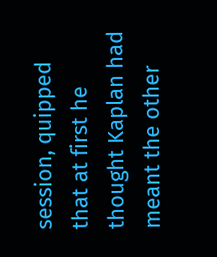session, quipped that at first he thought Kaplan had meant the other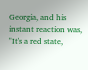Georgia, and his instant reaction was, "It's a red state,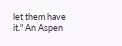let them have it." An Aspen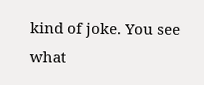kind of joke. You see what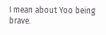I mean about Yoo being brave.